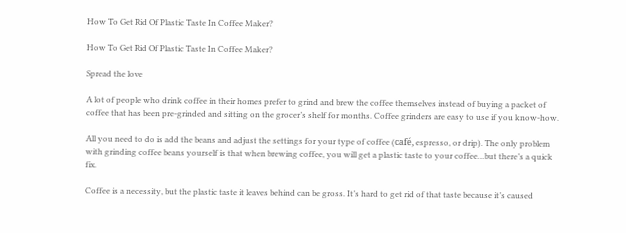How To Get Rid Of Plastic Taste In Coffee Maker?

How To Get Rid Of Plastic Taste In Coffee Maker?

Spread the love

A lot of people who drink coffee in their homes prefer to grind and brew the coffee themselves instead of buying a packet of coffee that has been pre-grinded and sitting on the grocer’s shelf for months. Coffee grinders are easy to use if you know-how.

All you need to do is add the beans and adjust the settings for your type of coffee (café, espresso, or drip). The only problem with grinding coffee beans yourself is that when brewing coffee, you will get a plastic taste to your coffee…but there’s a quick fix.

Coffee is a necessity, but the plastic taste it leaves behind can be gross. It’s hard to get rid of that taste because it’s caused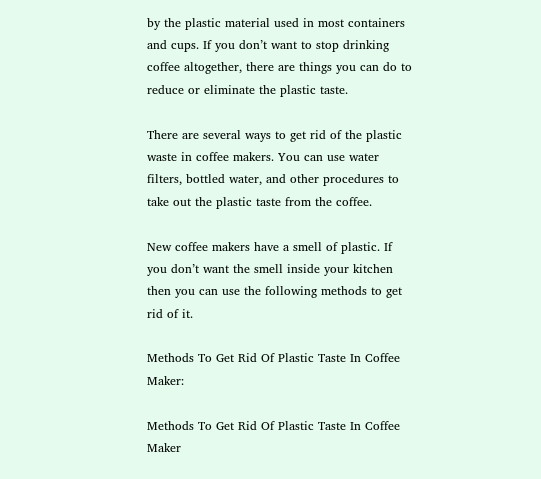by the plastic material used in most containers and cups. If you don’t want to stop drinking coffee altogether, there are things you can do to reduce or eliminate the plastic taste.

There are several ways to get rid of the plastic waste in coffee makers. You can use water filters, bottled water, and other procedures to take out the plastic taste from the coffee.

New coffee makers have a smell of plastic. If you don’t want the smell inside your kitchen then you can use the following methods to get rid of it.

Methods To Get Rid Of Plastic Taste In Coffee Maker:

Methods To Get Rid Of Plastic Taste In Coffee Maker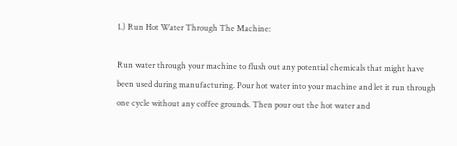1.) Run Hot Water Through The Machine:

Run water through your machine to flush out any potential chemicals that might have been used during manufacturing. Pour hot water into your machine and let it run through one cycle without any coffee grounds. Then pour out the hot water and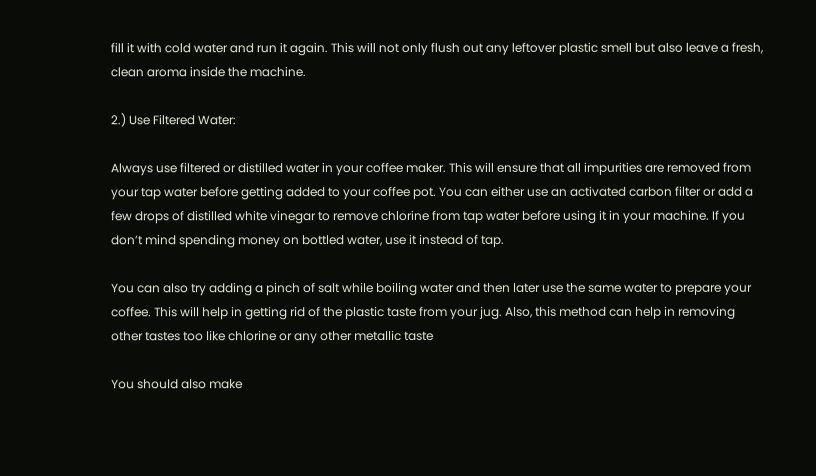fill it with cold water and run it again. This will not only flush out any leftover plastic smell but also leave a fresh, clean aroma inside the machine.

2.) Use Filtered Water:

Always use filtered or distilled water in your coffee maker. This will ensure that all impurities are removed from your tap water before getting added to your coffee pot. You can either use an activated carbon filter or add a few drops of distilled white vinegar to remove chlorine from tap water before using it in your machine. If you don’t mind spending money on bottled water, use it instead of tap.

You can also try adding a pinch of salt while boiling water and then later use the same water to prepare your coffee. This will help in getting rid of the plastic taste from your jug. Also, this method can help in removing other tastes too like chlorine or any other metallic taste

You should also make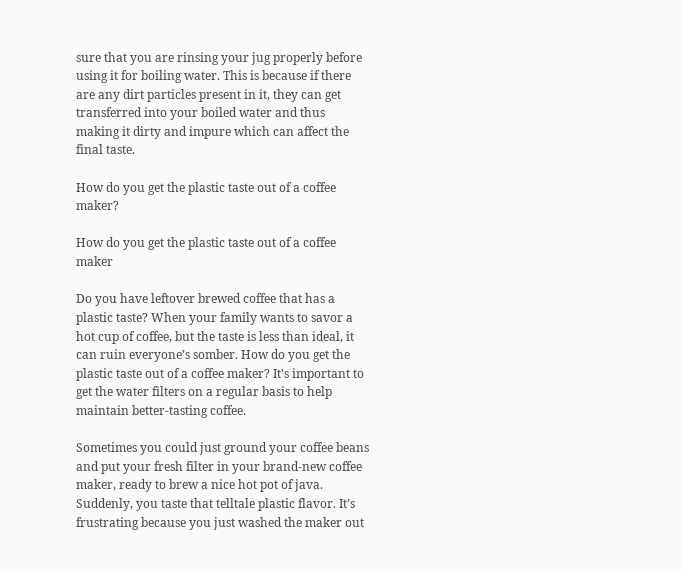sure that you are rinsing your jug properly before using it for boiling water. This is because if there are any dirt particles present in it, they can get transferred into your boiled water and thus making it dirty and impure which can affect the final taste.

How do you get the plastic taste out of a coffee maker?

How do you get the plastic taste out of a coffee maker

Do you have leftover brewed coffee that has a plastic taste? When your family wants to savor a hot cup of coffee, but the taste is less than ideal, it can ruin everyone’s somber. How do you get the plastic taste out of a coffee maker? It’s important to get the water filters on a regular basis to help maintain better-tasting coffee.

Sometimes you could just ground your coffee beans and put your fresh filter in your brand-new coffee maker, ready to brew a nice hot pot of java. Suddenly, you taste that telltale plastic flavor. It’s frustrating because you just washed the maker out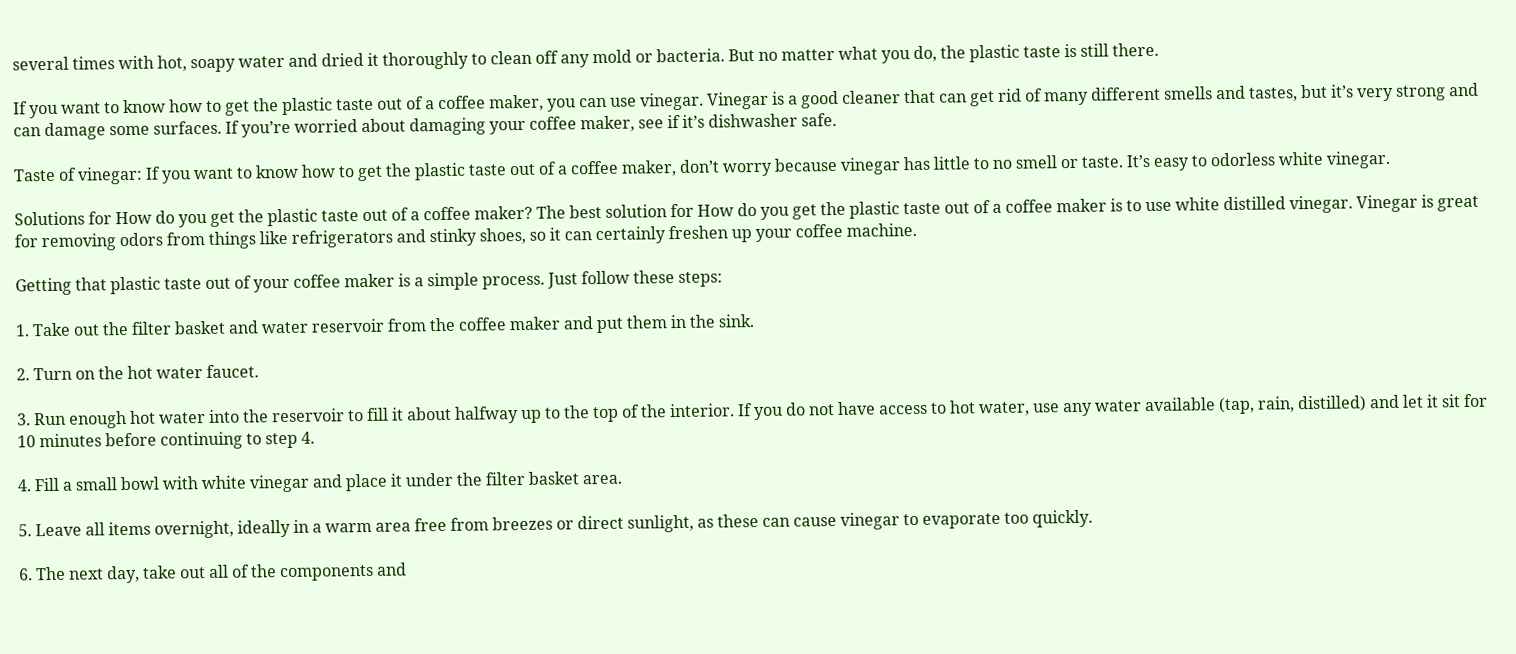several times with hot, soapy water and dried it thoroughly to clean off any mold or bacteria. But no matter what you do, the plastic taste is still there.

If you want to know how to get the plastic taste out of a coffee maker, you can use vinegar. Vinegar is a good cleaner that can get rid of many different smells and tastes, but it’s very strong and can damage some surfaces. If you’re worried about damaging your coffee maker, see if it’s dishwasher safe.

Taste of vinegar: If you want to know how to get the plastic taste out of a coffee maker, don’t worry because vinegar has little to no smell or taste. It’s easy to odorless white vinegar.

Solutions for How do you get the plastic taste out of a coffee maker? The best solution for How do you get the plastic taste out of a coffee maker is to use white distilled vinegar. Vinegar is great for removing odors from things like refrigerators and stinky shoes, so it can certainly freshen up your coffee machine.

Getting that plastic taste out of your coffee maker is a simple process. Just follow these steps:

1. Take out the filter basket and water reservoir from the coffee maker and put them in the sink.

2. Turn on the hot water faucet.

3. Run enough hot water into the reservoir to fill it about halfway up to the top of the interior. If you do not have access to hot water, use any water available (tap, rain, distilled) and let it sit for 10 minutes before continuing to step 4.

4. Fill a small bowl with white vinegar and place it under the filter basket area.

5. Leave all items overnight, ideally in a warm area free from breezes or direct sunlight, as these can cause vinegar to evaporate too quickly.

6. The next day, take out all of the components and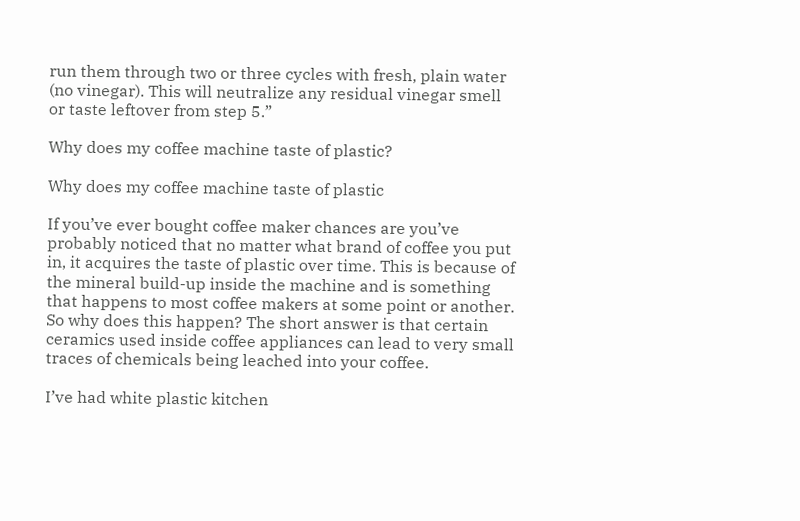run them through two or three cycles with fresh, plain water (no vinegar). This will neutralize any residual vinegar smell or taste leftover from step 5.”

Why does my coffee machine taste of plastic?

Why does my coffee machine taste of plastic

If you’ve ever bought coffee maker chances are you’ve probably noticed that no matter what brand of coffee you put in, it acquires the taste of plastic over time. This is because of the mineral build-up inside the machine and is something that happens to most coffee makers at some point or another. So why does this happen? The short answer is that certain ceramics used inside coffee appliances can lead to very small traces of chemicals being leached into your coffee.

I’ve had white plastic kitchen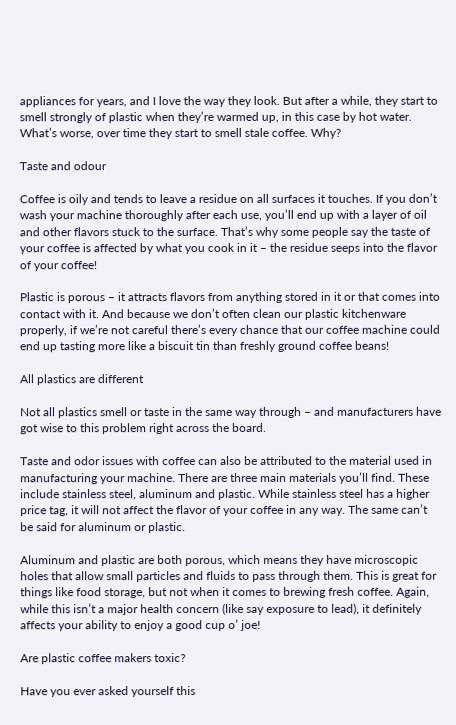appliances for years, and I love the way they look. But after a while, they start to smell strongly of plastic when they’re warmed up, in this case by hot water. What’s worse, over time they start to smell stale coffee. Why?

Taste and odour

Coffee is oily and tends to leave a residue on all surfaces it touches. If you don’t wash your machine thoroughly after each use, you’ll end up with a layer of oil and other flavors stuck to the surface. That’s why some people say the taste of your coffee is affected by what you cook in it – the residue seeps into the flavor of your coffee!

Plastic is porous – it attracts flavors from anything stored in it or that comes into contact with it. And because we don’t often clean our plastic kitchenware properly, if we’re not careful there’s every chance that our coffee machine could end up tasting more like a biscuit tin than freshly ground coffee beans!

All plastics are different

Not all plastics smell or taste in the same way through – and manufacturers have got wise to this problem right across the board.

Taste and odor issues with coffee can also be attributed to the material used in manufacturing your machine. There are three main materials you’ll find. These include stainless steel, aluminum and plastic. While stainless steel has a higher price tag, it will not affect the flavor of your coffee in any way. The same can’t be said for aluminum or plastic.

Aluminum and plastic are both porous, which means they have microscopic holes that allow small particles and fluids to pass through them. This is great for things like food storage, but not when it comes to brewing fresh coffee. Again, while this isn’t a major health concern (like say exposure to lead), it definitely affects your ability to enjoy a good cup o’ joe!

Are plastic coffee makers toxic?

Have you ever asked yourself this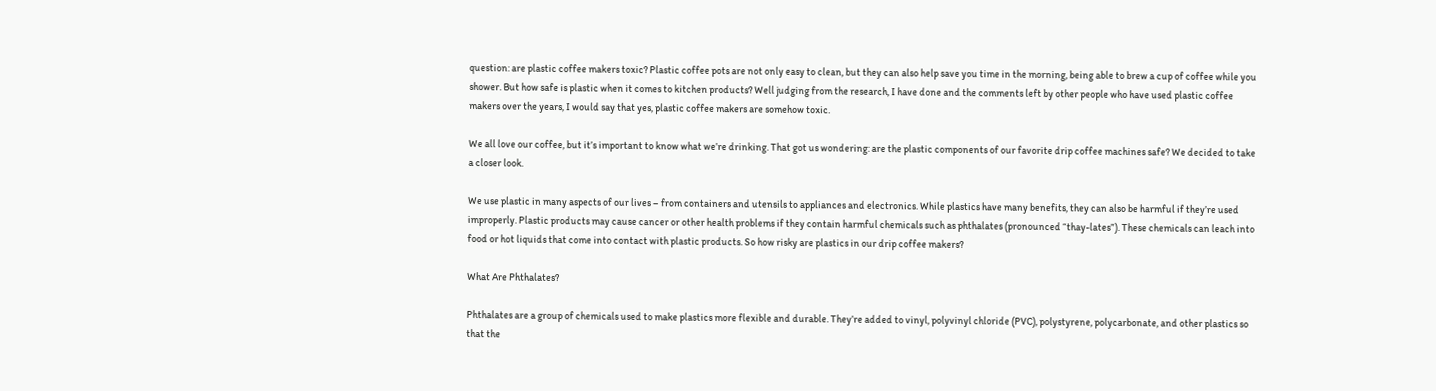question: are plastic coffee makers toxic? Plastic coffee pots are not only easy to clean, but they can also help save you time in the morning, being able to brew a cup of coffee while you shower. But how safe is plastic when it comes to kitchen products? Well judging from the research, I have done and the comments left by other people who have used plastic coffee makers over the years, I would say that yes, plastic coffee makers are somehow toxic.

We all love our coffee, but it’s important to know what we’re drinking. That got us wondering: are the plastic components of our favorite drip coffee machines safe? We decided to take a closer look.

We use plastic in many aspects of our lives – from containers and utensils to appliances and electronics. While plastics have many benefits, they can also be harmful if they’re used improperly. Plastic products may cause cancer or other health problems if they contain harmful chemicals such as phthalates (pronounced “thay-lates”). These chemicals can leach into food or hot liquids that come into contact with plastic products. So how risky are plastics in our drip coffee makers?

What Are Phthalates?

Phthalates are a group of chemicals used to make plastics more flexible and durable. They’re added to vinyl, polyvinyl chloride (PVC), polystyrene, polycarbonate, and other plastics so that the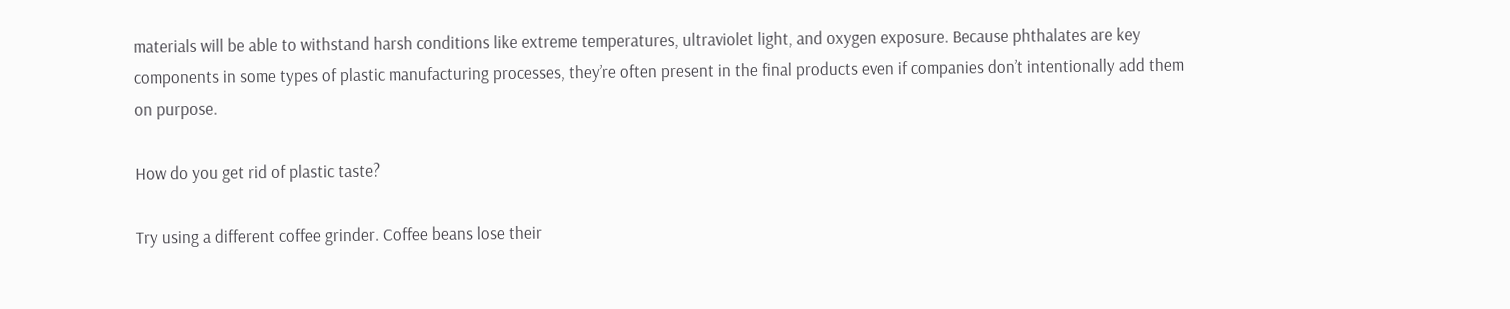materials will be able to withstand harsh conditions like extreme temperatures, ultraviolet light, and oxygen exposure. Because phthalates are key components in some types of plastic manufacturing processes, they’re often present in the final products even if companies don’t intentionally add them on purpose.

How do you get rid of plastic taste?

Try using a different coffee grinder. Coffee beans lose their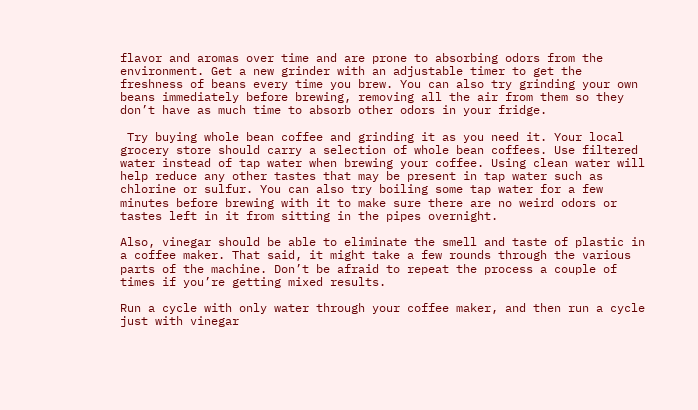flavor and aromas over time and are prone to absorbing odors from the environment. Get a new grinder with an adjustable timer to get the freshness of beans every time you brew. You can also try grinding your own beans immediately before brewing, removing all the air from them so they don’t have as much time to absorb other odors in your fridge.

 Try buying whole bean coffee and grinding it as you need it. Your local grocery store should carry a selection of whole bean coffees. Use filtered water instead of tap water when brewing your coffee. Using clean water will help reduce any other tastes that may be present in tap water such as chlorine or sulfur. You can also try boiling some tap water for a few minutes before brewing with it to make sure there are no weird odors or tastes left in it from sitting in the pipes overnight.

Also, vinegar should be able to eliminate the smell and taste of plastic in a coffee maker. That said, it might take a few rounds through the various parts of the machine. Don’t be afraid to repeat the process a couple of times if you’re getting mixed results.

Run a cycle with only water through your coffee maker, and then run a cycle just with vinegar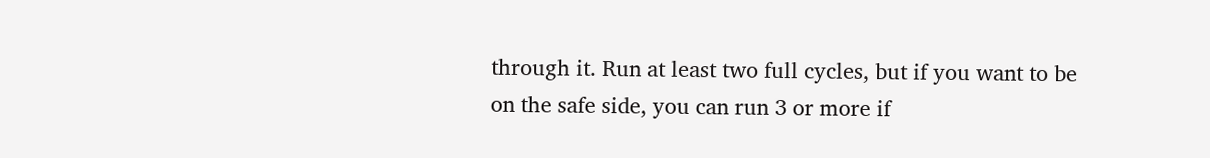through it. Run at least two full cycles, but if you want to be on the safe side, you can run 3 or more if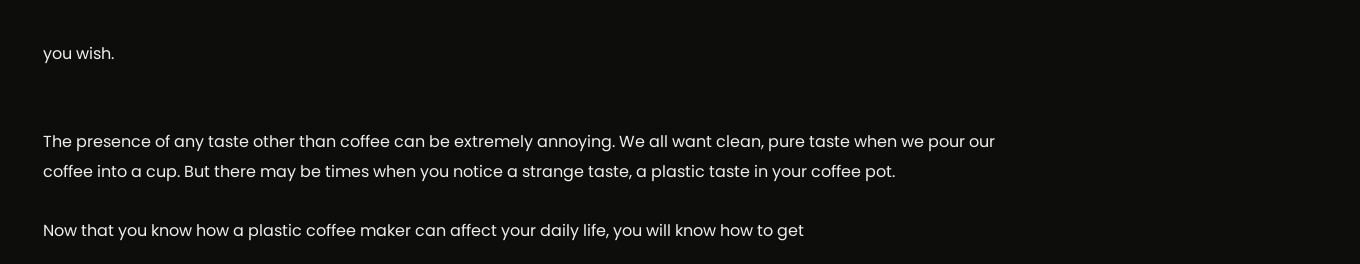you wish.


The presence of any taste other than coffee can be extremely annoying. We all want clean, pure taste when we pour our coffee into a cup. But there may be times when you notice a strange taste, a plastic taste in your coffee pot.

Now that you know how a plastic coffee maker can affect your daily life, you will know how to get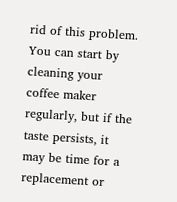rid of this problem. You can start by cleaning your coffee maker regularly, but if the taste persists, it may be time for a replacement or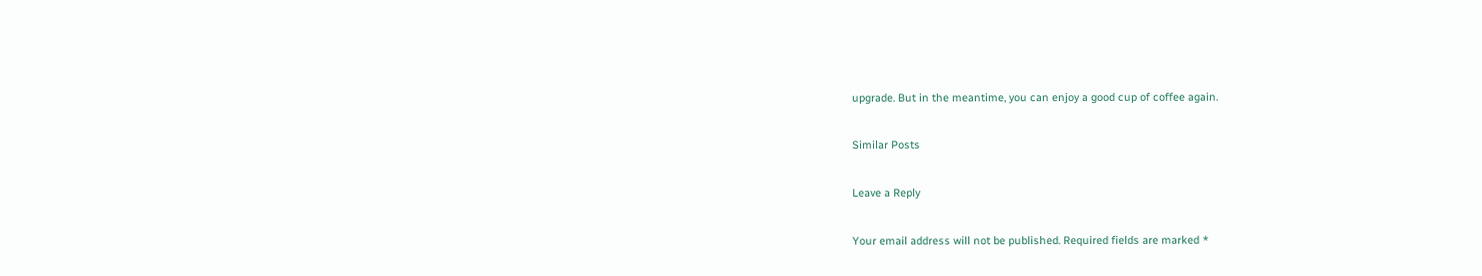upgrade. But in the meantime, you can enjoy a good cup of coffee again.

Similar Posts

Leave a Reply

Your email address will not be published. Required fields are marked *